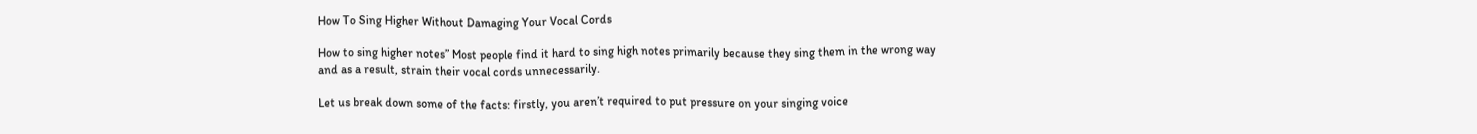How To Sing Higher Without Damaging Your Vocal Cords

How to sing higher notes” Most people find it hard to sing high notes primarily because they sing them in the wrong way and as a result, strain their vocal cords unnecessarily.

Let us break down some of the facts: firstly, you aren’t required to put pressure on your singing voice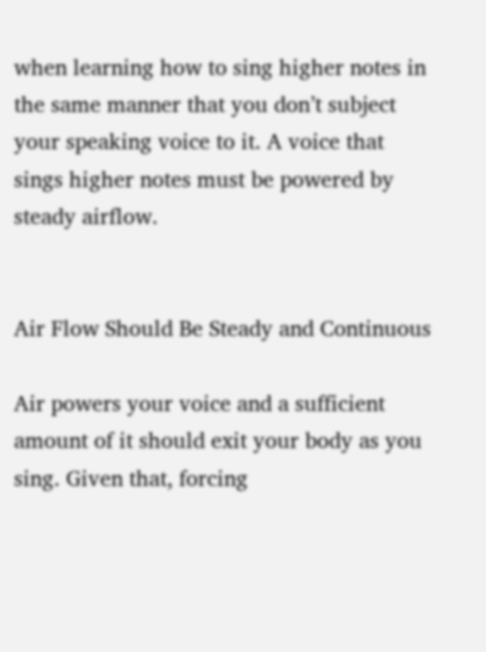when learning how to sing higher notes in the same manner that you don’t subject your speaking voice to it. A voice that sings higher notes must be powered by steady airflow.


Air Flow Should Be Steady and Continuous

Air powers your voice and a sufficient amount of it should exit your body as you sing. Given that, forcing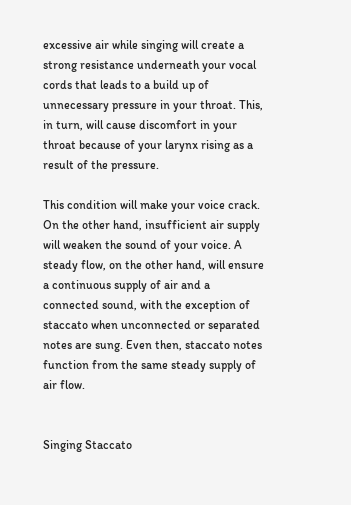excessive air while singing will create a strong resistance underneath your vocal cords that leads to a build up of unnecessary pressure in your throat. This, in turn, will cause discomfort in your throat because of your larynx rising as a result of the pressure.

This condition will make your voice crack. On the other hand, insufficient air supply will weaken the sound of your voice. A steady flow, on the other hand, will ensure a continuous supply of air and a connected sound, with the exception of staccato when unconnected or separated notes are sung. Even then, staccato notes function from the same steady supply of air flow.


Singing Staccato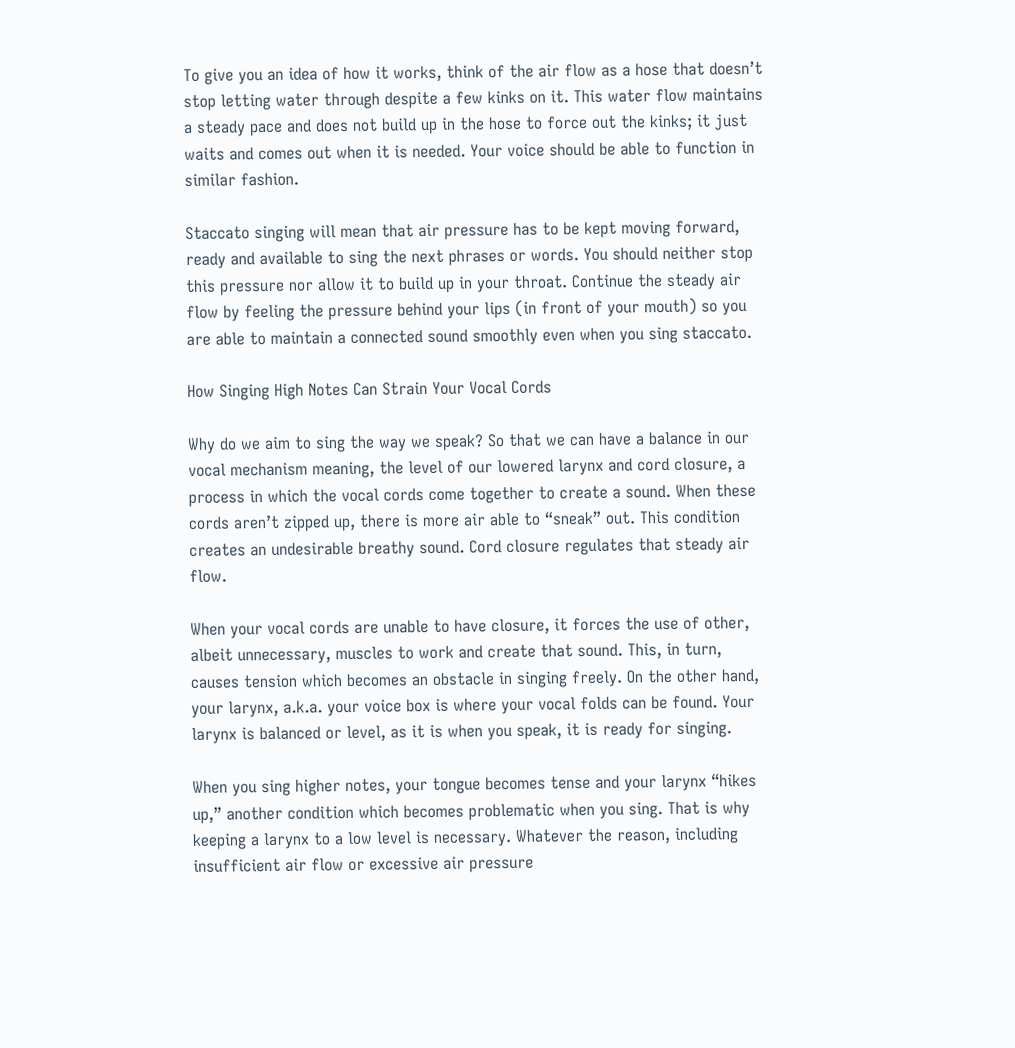To give you an idea of how it works, think of the air flow as a hose that doesn’t stop letting water through despite a few kinks on it. This water flow maintains a steady pace and does not build up in the hose to force out the kinks; it just waits and comes out when it is needed. Your voice should be able to function in similar fashion.

Staccato singing will mean that air pressure has to be kept moving forward, ready and available to sing the next phrases or words. You should neither stop this pressure nor allow it to build up in your throat. Continue the steady air flow by feeling the pressure behind your lips (in front of your mouth) so you are able to maintain a connected sound smoothly even when you sing staccato.

How Singing High Notes Can Strain Your Vocal Cords

Why do we aim to sing the way we speak? So that we can have a balance in our vocal mechanism meaning, the level of our lowered larynx and cord closure, a process in which the vocal cords come together to create a sound. When these cords aren’t zipped up, there is more air able to “sneak” out. This condition creates an undesirable breathy sound. Cord closure regulates that steady air flow.

When your vocal cords are unable to have closure, it forces the use of other, albeit unnecessary, muscles to work and create that sound. This, in turn, causes tension which becomes an obstacle in singing freely. On the other hand, your larynx, a.k.a. your voice box is where your vocal folds can be found. Your larynx is balanced or level, as it is when you speak, it is ready for singing.

When you sing higher notes, your tongue becomes tense and your larynx “hikes up,” another condition which becomes problematic when you sing. That is why keeping a larynx to a low level is necessary. Whatever the reason, including insufficient air flow or excessive air pressure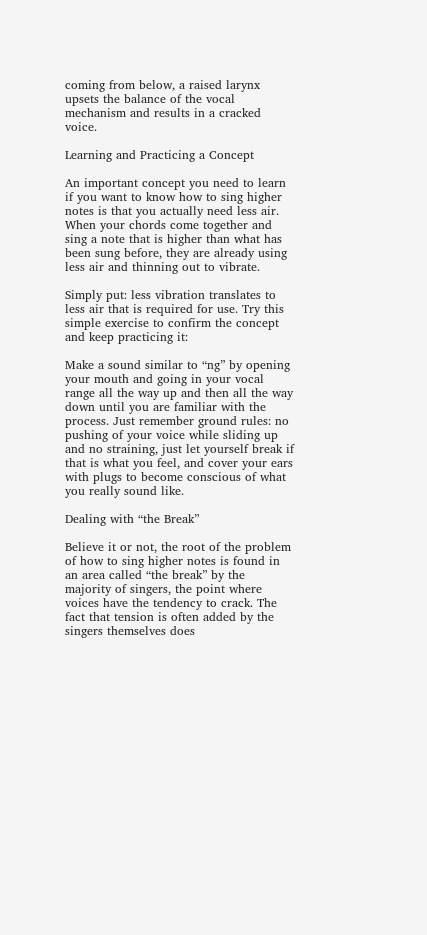coming from below, a raised larynx upsets the balance of the vocal mechanism and results in a cracked voice.

Learning and Practicing a Concept

An important concept you need to learn if you want to know how to sing higher notes is that you actually need less air. When your chords come together and sing a note that is higher than what has been sung before, they are already using less air and thinning out to vibrate.

Simply put: less vibration translates to less air that is required for use. Try this simple exercise to confirm the concept and keep practicing it:

Make a sound similar to “ng” by opening your mouth and going in your vocal range all the way up and then all the way down until you are familiar with the process. Just remember ground rules: no pushing of your voice while sliding up and no straining, just let yourself break if that is what you feel, and cover your ears with plugs to become conscious of what you really sound like.

Dealing with “the Break”

Believe it or not, the root of the problem of how to sing higher notes is found in an area called “the break” by the majority of singers, the point where voices have the tendency to crack. The fact that tension is often added by the singers themselves does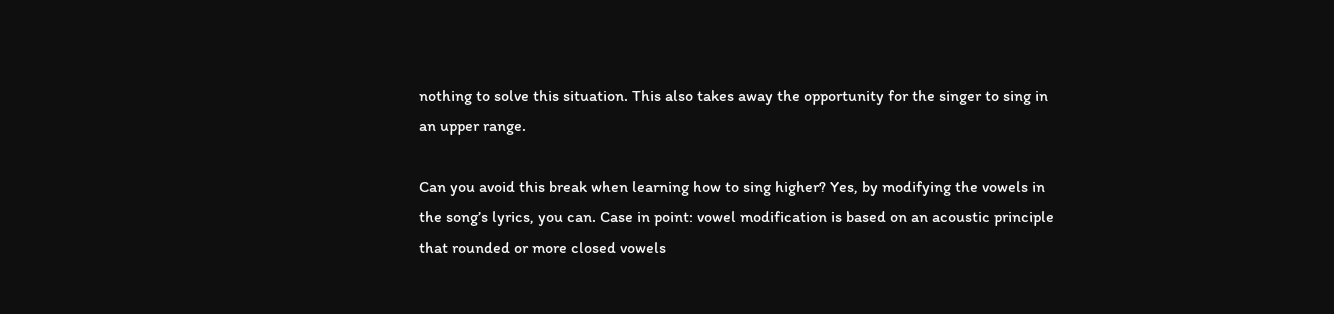nothing to solve this situation. This also takes away the opportunity for the singer to sing in an upper range.

Can you avoid this break when learning how to sing higher? Yes, by modifying the vowels in the song’s lyrics, you can. Case in point: vowel modification is based on an acoustic principle that rounded or more closed vowels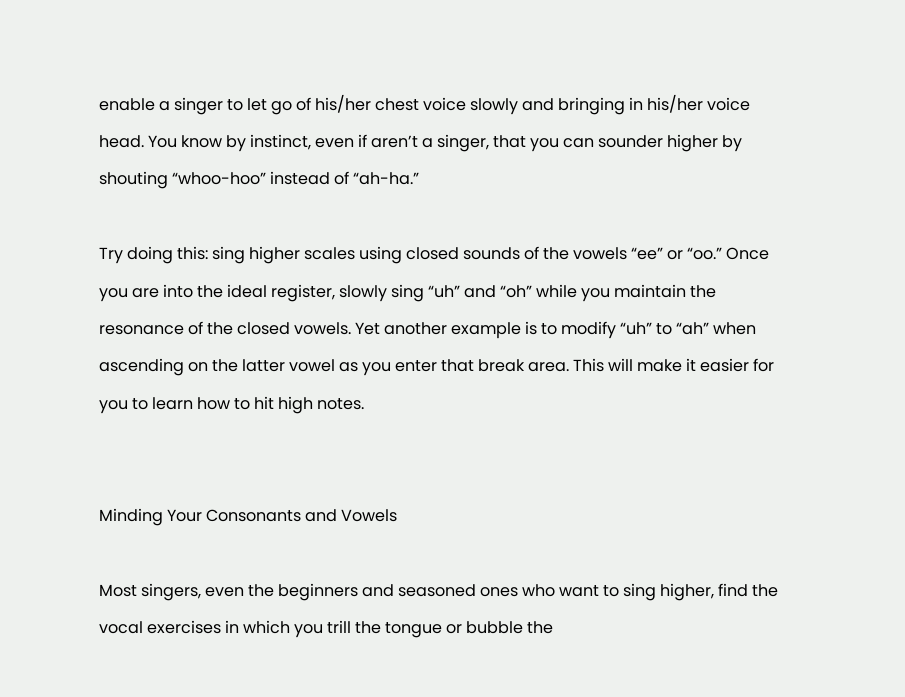enable a singer to let go of his/her chest voice slowly and bringing in his/her voice head. You know by instinct, even if aren’t a singer, that you can sounder higher by shouting “whoo-hoo” instead of “ah-ha.”

Try doing this: sing higher scales using closed sounds of the vowels “ee” or “oo.” Once you are into the ideal register, slowly sing “uh” and “oh” while you maintain the resonance of the closed vowels. Yet another example is to modify “uh” to “ah” when ascending on the latter vowel as you enter that break area. This will make it easier for you to learn how to hit high notes.


Minding Your Consonants and Vowels

Most singers, even the beginners and seasoned ones who want to sing higher, find the vocal exercises in which you trill the tongue or bubble the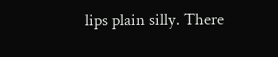lips plain silly. There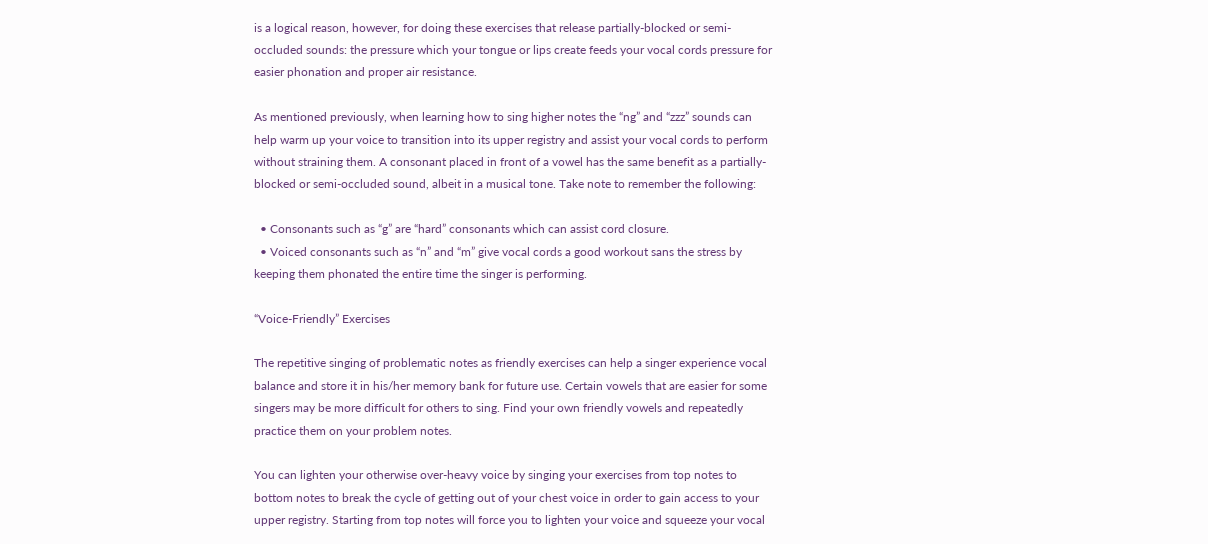is a logical reason, however, for doing these exercises that release partially-blocked or semi-occluded sounds: the pressure which your tongue or lips create feeds your vocal cords pressure for easier phonation and proper air resistance.

As mentioned previously, when learning how to sing higher notes the “ng” and “zzz” sounds can help warm up your voice to transition into its upper registry and assist your vocal cords to perform without straining them. A consonant placed in front of a vowel has the same benefit as a partially-blocked or semi-occluded sound, albeit in a musical tone. Take note to remember the following:

  • Consonants such as “g” are “hard” consonants which can assist cord closure.
  • Voiced consonants such as “n” and “m” give vocal cords a good workout sans the stress by keeping them phonated the entire time the singer is performing.

“Voice-Friendly” Exercises

The repetitive singing of problematic notes as friendly exercises can help a singer experience vocal balance and store it in his/her memory bank for future use. Certain vowels that are easier for some singers may be more difficult for others to sing. Find your own friendly vowels and repeatedly practice them on your problem notes.

You can lighten your otherwise over-heavy voice by singing your exercises from top notes to bottom notes to break the cycle of getting out of your chest voice in order to gain access to your upper registry. Starting from top notes will force you to lighten your voice and squeeze your vocal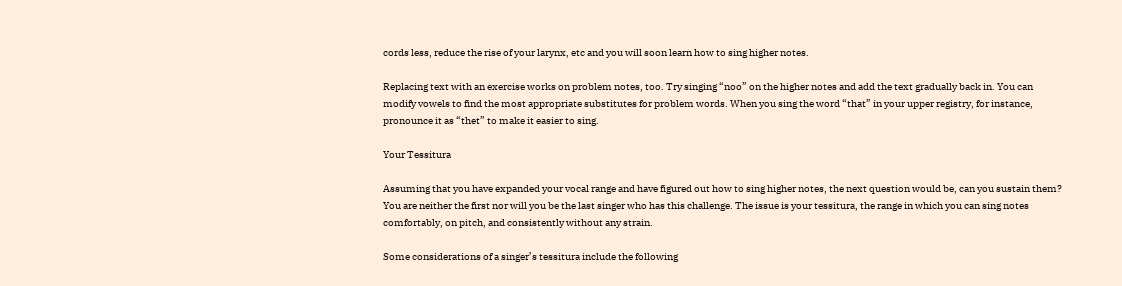cords less, reduce the rise of your larynx, etc and you will soon learn how to sing higher notes.

Replacing text with an exercise works on problem notes, too. Try singing “noo” on the higher notes and add the text gradually back in. You can modify vowels to find the most appropriate substitutes for problem words. When you sing the word “that” in your upper registry, for instance, pronounce it as “thet” to make it easier to sing.

Your Tessitura

Assuming that you have expanded your vocal range and have figured out how to sing higher notes, the next question would be, can you sustain them? You are neither the first nor will you be the last singer who has this challenge. The issue is your tessitura, the range in which you can sing notes comfortably, on pitch, and consistently without any strain.

Some considerations of a singer’s tessitura include the following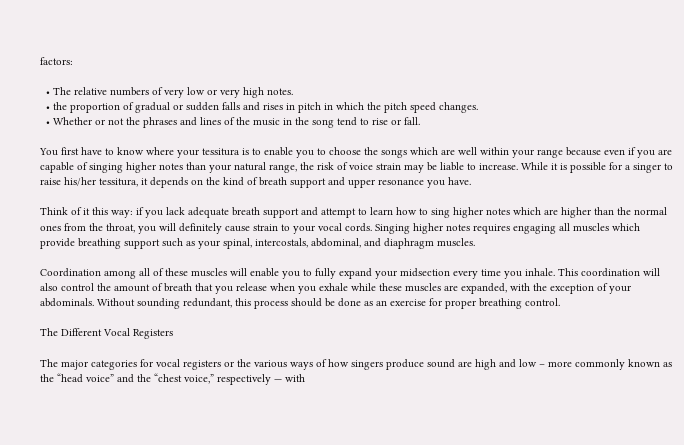factors:

  • The relative numbers of very low or very high notes.
  • the proportion of gradual or sudden falls and rises in pitch in which the pitch speed changes.
  • Whether or not the phrases and lines of the music in the song tend to rise or fall.

You first have to know where your tessitura is to enable you to choose the songs which are well within your range because even if you are capable of singing higher notes than your natural range, the risk of voice strain may be liable to increase. While it is possible for a singer to raise his/her tessitura, it depends on the kind of breath support and upper resonance you have.

Think of it this way: if you lack adequate breath support and attempt to learn how to sing higher notes which are higher than the normal ones from the throat, you will definitely cause strain to your vocal cords. Singing higher notes requires engaging all muscles which provide breathing support such as your spinal, intercostals, abdominal, and diaphragm muscles.

Coordination among all of these muscles will enable you to fully expand your midsection every time you inhale. This coordination will also control the amount of breath that you release when you exhale while these muscles are expanded, with the exception of your abdominals. Without sounding redundant, this process should be done as an exercise for proper breathing control.

The Different Vocal Registers

The major categories for vocal registers or the various ways of how singers produce sound are high and low – more commonly known as the “head voice” and the “chest voice,” respectively — with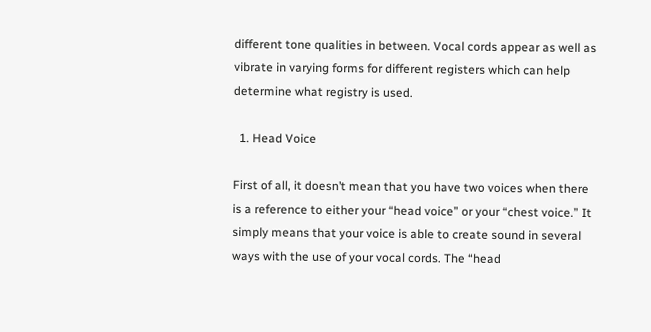different tone qualities in between. Vocal cords appear as well as vibrate in varying forms for different registers which can help determine what registry is used.

  1. Head Voice

First of all, it doesn’t mean that you have two voices when there is a reference to either your “head voice” or your “chest voice.” It simply means that your voice is able to create sound in several ways with the use of your vocal cords. The “head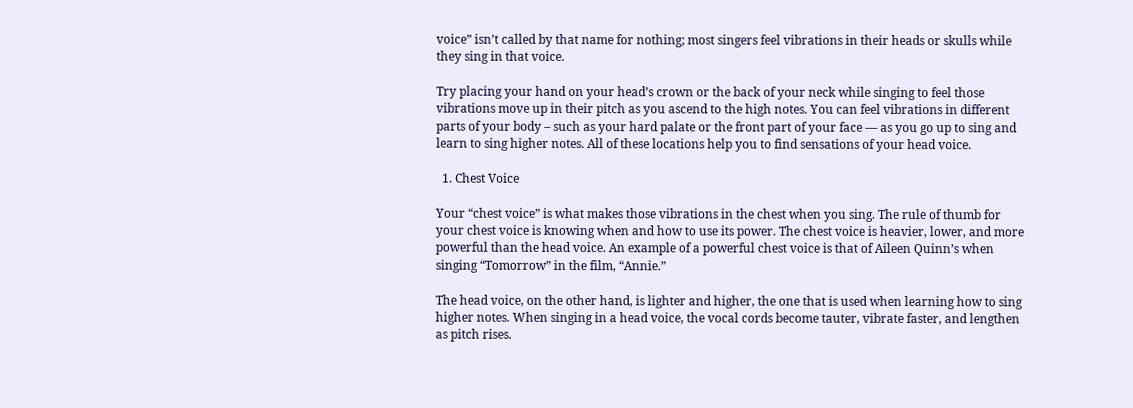voice” isn’t called by that name for nothing; most singers feel vibrations in their heads or skulls while they sing in that voice.

Try placing your hand on your head’s crown or the back of your neck while singing to feel those vibrations move up in their pitch as you ascend to the high notes. You can feel vibrations in different parts of your body – such as your hard palate or the front part of your face — as you go up to sing and learn to sing higher notes. All of these locations help you to find sensations of your head voice.

  1. Chest Voice

Your “chest voice” is what makes those vibrations in the chest when you sing. The rule of thumb for your chest voice is knowing when and how to use its power. The chest voice is heavier, lower, and more powerful than the head voice. An example of a powerful chest voice is that of Aileen Quinn’s when singing “Tomorrow” in the film, “Annie.”

The head voice, on the other hand, is lighter and higher, the one that is used when learning how to sing higher notes. When singing in a head voice, the vocal cords become tauter, vibrate faster, and lengthen as pitch rises.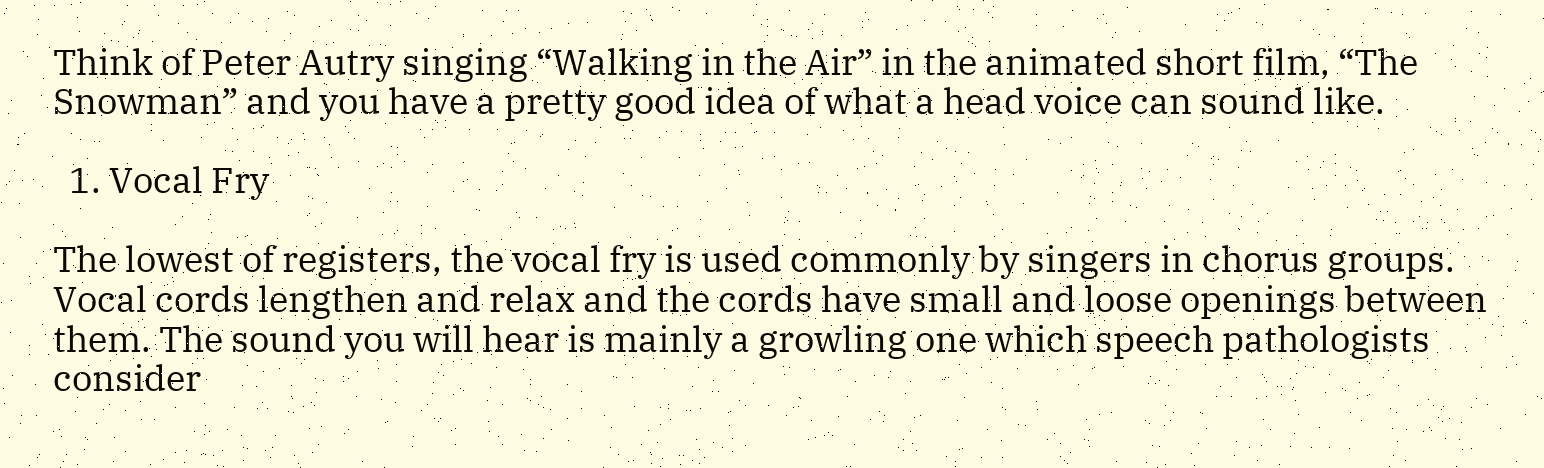Think of Peter Autry singing “Walking in the Air” in the animated short film, “The Snowman” and you have a pretty good idea of what a head voice can sound like.

  1. Vocal Fry

The lowest of registers, the vocal fry is used commonly by singers in chorus groups. Vocal cords lengthen and relax and the cords have small and loose openings between them. The sound you will hear is mainly a growling one which speech pathologists consider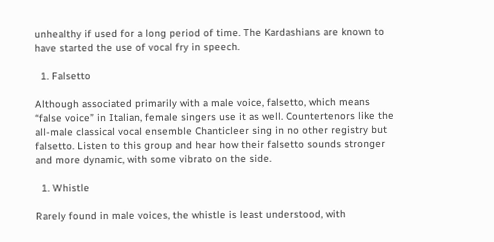unhealthy if used for a long period of time. The Kardashians are known to have started the use of vocal fry in speech.

  1. Falsetto

Although associated primarily with a male voice, falsetto, which means “false voice” in Italian, female singers use it as well. Countertenors like the all-male classical vocal ensemble Chanticleer sing in no other registry but falsetto. Listen to this group and hear how their falsetto sounds stronger and more dynamic, with some vibrato on the side.

  1. Whistle

Rarely found in male voices, the whistle is least understood, with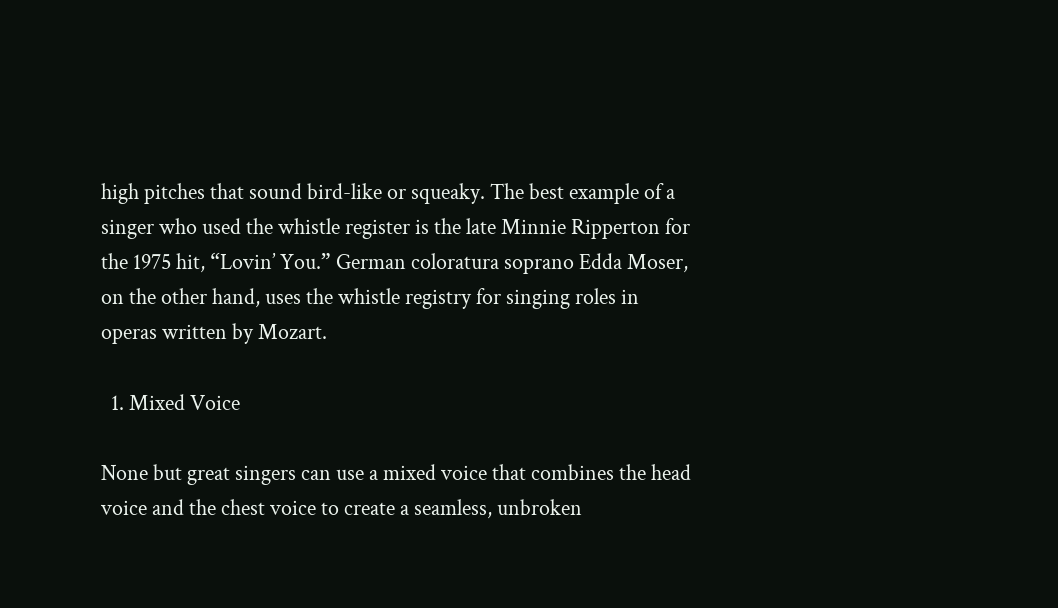high pitches that sound bird-like or squeaky. The best example of a singer who used the whistle register is the late Minnie Ripperton for the 1975 hit, “Lovin’ You.” German coloratura soprano Edda Moser, on the other hand, uses the whistle registry for singing roles in operas written by Mozart.

  1. Mixed Voice

None but great singers can use a mixed voice that combines the head voice and the chest voice to create a seamless, unbroken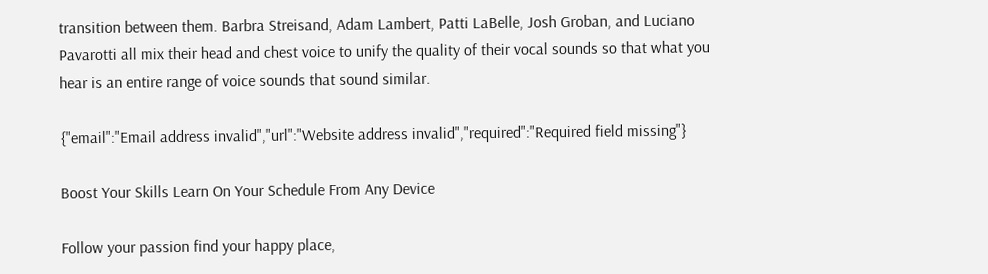transition between them. Barbra Streisand, Adam Lambert, Patti LaBelle, Josh Groban, and Luciano Pavarotti all mix their head and chest voice to unify the quality of their vocal sounds so that what you hear is an entire range of voice sounds that sound similar.

{"email":"Email address invalid","url":"Website address invalid","required":"Required field missing"}

Boost Your Skills Learn On Your Schedule From Any Device

Follow your passion find your happy place,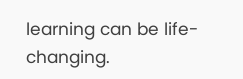learning can be life-changing.